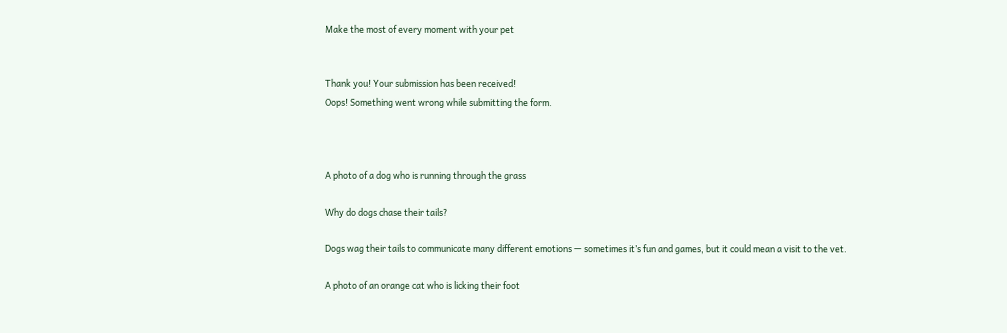Make the most of every moment with your pet


Thank you! Your submission has been received!
Oops! Something went wrong while submitting the form.



A photo of a dog who is running through the grass

Why do dogs chase their tails?

Dogs wag their tails to communicate many different emotions — sometimes it’s fun and games, but it could mean a visit to the vet.

A photo of an orange cat who is licking their foot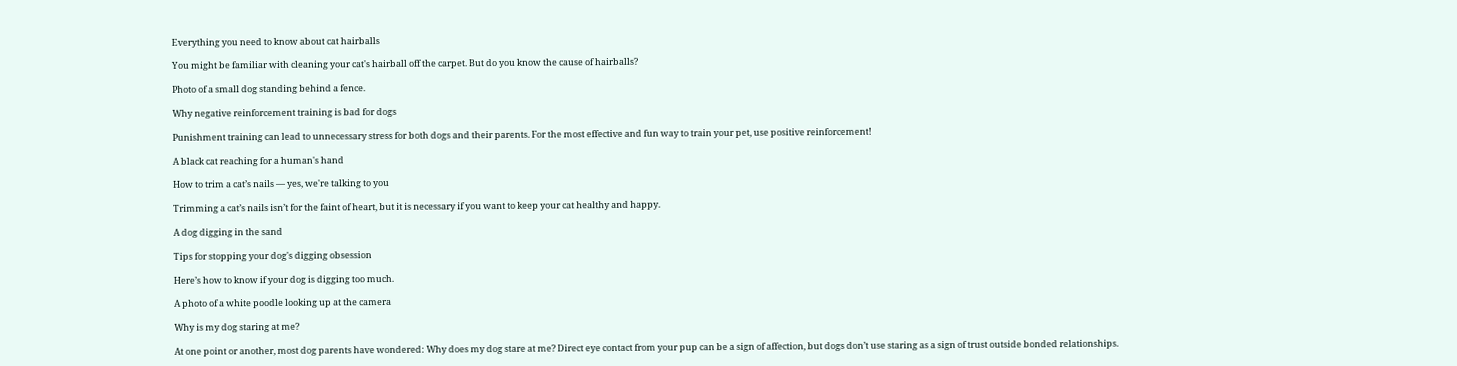Everything you need to know about cat hairballs

You might be familiar with cleaning your cat's hairball off the carpet. But do you know the cause of hairballs?

Photo of a small dog standing behind a fence.

Why negative reinforcement training is bad for dogs

Punishment training can lead to unnecessary stress for both dogs and their parents. For the most effective and fun way to train your pet, use positive reinforcement!

A black cat reaching for a human's hand

How to trim a cat’s nails — yes, we're talking to you

Trimming a cat’s nails isn’t for the faint of heart, but it is necessary if you want to keep your cat healthy and happy.

A dog digging in the sand

Tips for stopping your dog's digging obsession

Here’s how to know if your dog is digging too much.

A photo of a white poodle looking up at the camera

Why is my dog staring at me?

At one point or another, most dog parents have wondered: Why does my dog stare at me? Direct eye contact from your pup can be a sign of affection, but dogs don’t use staring as a sign of trust outside bonded relationships.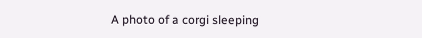A photo of a corgi sleeping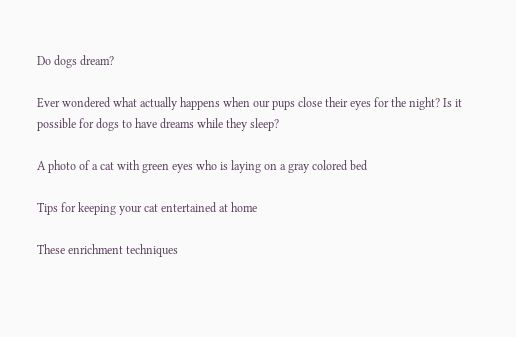Do dogs dream?

Ever wondered what actually happens when our pups close their eyes for the night? Is it possible for dogs to have dreams while they sleep?

A photo of a cat with green eyes who is laying on a gray colored bed

Tips for keeping your cat entertained at home

These enrichment techniques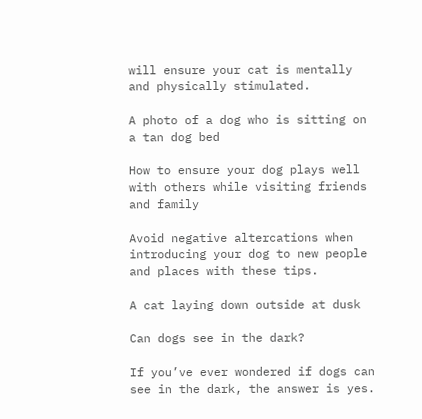will ensure your cat is mentally and physically stimulated.

A photo of a dog who is sitting on a tan dog bed

How to ensure your dog plays well with others while visiting friends and family

Avoid negative altercations when introducing your dog to new people and places with these tips.

A cat laying down outside at dusk

Can dogs see in the dark?

If you’ve ever wondered if dogs can see in the dark, the answer is yes.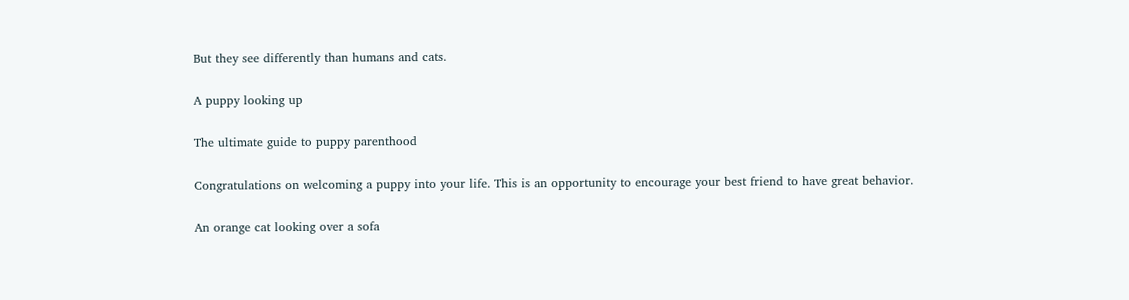But they see differently than humans and cats.

A puppy looking up

The ultimate guide to puppy parenthood

Congratulations on welcoming a puppy into your life. This is an opportunity to encourage your best friend to have great behavior.

An orange cat looking over a sofa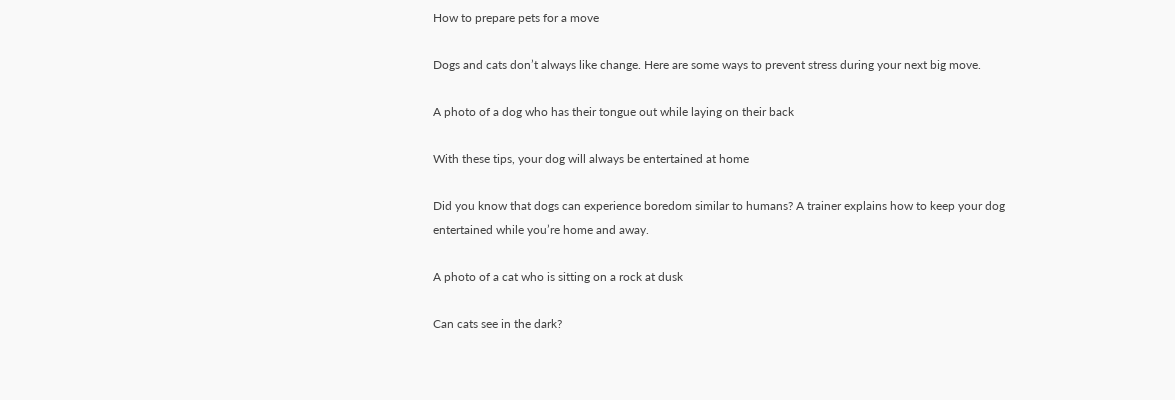How to prepare pets for a move

Dogs and cats don’t always like change. Here are some ways to prevent stress during your next big move.

A photo of a dog who has their tongue out while laying on their back

With these tips, your dog will always be entertained at home

Did you know that dogs can experience boredom similar to humans? A trainer explains how to keep your dog entertained while you’re home and away.

A photo of a cat who is sitting on a rock at dusk

Can cats see in the dark?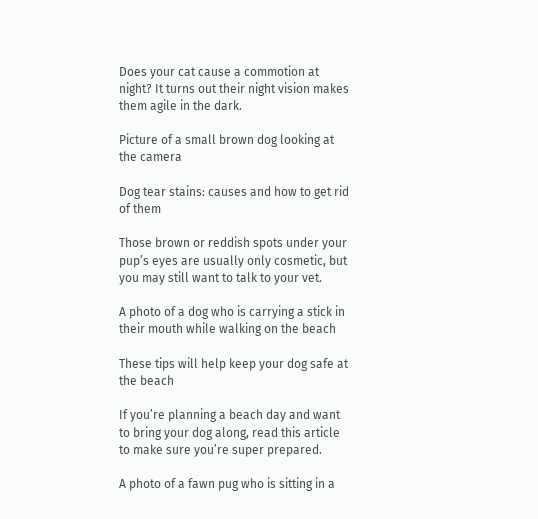Does your cat cause a commotion at night? It turns out their night vision makes them agile in the dark.

Picture of a small brown dog looking at the camera

Dog tear stains: causes and how to get rid of them

Those brown or reddish spots under your pup’s eyes are usually only cosmetic, but you may still want to talk to your vet.

A photo of a dog who is carrying a stick in their mouth while walking on the beach

These tips will help keep your dog safe at the beach

If you’re planning a beach day and want to bring your dog along, read this article to make sure you’re super prepared.

A photo of a fawn pug who is sitting in a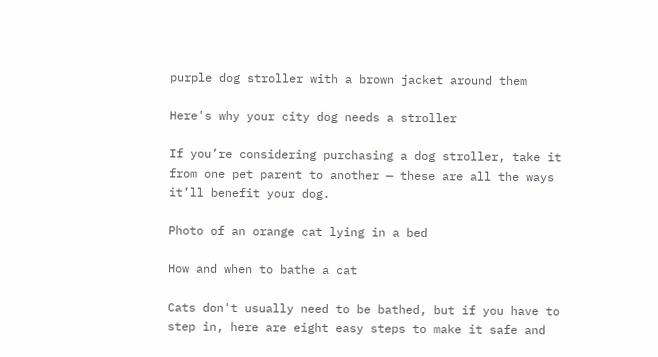purple dog stroller with a brown jacket around them

Here's why your city dog needs a stroller

If you’re considering purchasing a dog stroller, take it from one pet parent to another — these are all the ways it’ll benefit your dog.

Photo of an orange cat lying in a bed

How and when to bathe a cat

Cats don't usually need to be bathed, but if you have to step in, here are eight easy steps to make it safe and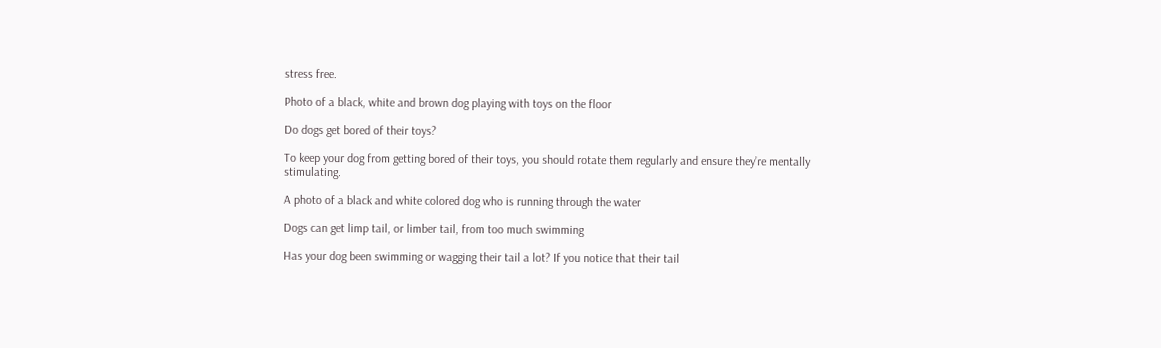stress free.

Photo of a black, white and brown dog playing with toys on the floor

Do dogs get bored of their toys?

To keep your dog from getting bored of their toys, you should rotate them regularly and ensure they’re mentally stimulating.

A photo of a black and white colored dog who is running through the water

Dogs can get limp tail, or limber tail, from too much swimming

Has your dog been swimming or wagging their tail a lot? If you notice that their tail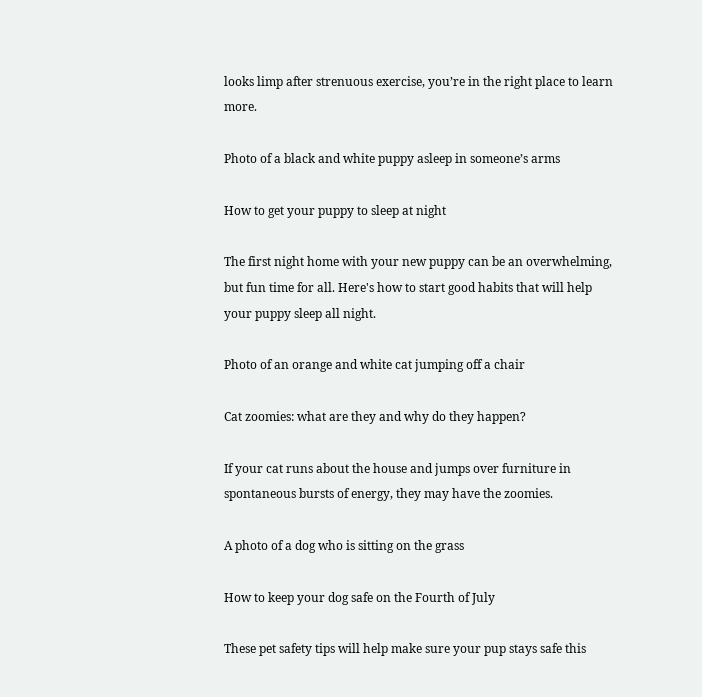looks limp after strenuous exercise, you’re in the right place to learn more.

Photo of a black and white puppy asleep in someone’s arms

How to get your puppy to sleep at night

The first night home with your new puppy can be an overwhelming, but fun time for all. Here's how to start good habits that will help your puppy sleep all night.

Photo of an orange and white cat jumping off a chair

Cat zoomies: what are they and why do they happen?

If your cat runs about the house and jumps over furniture in spontaneous bursts of energy, they may have the zoomies.

A photo of a dog who is sitting on the grass

How to keep your dog safe on the Fourth of July

These pet safety tips will help make sure your pup stays safe this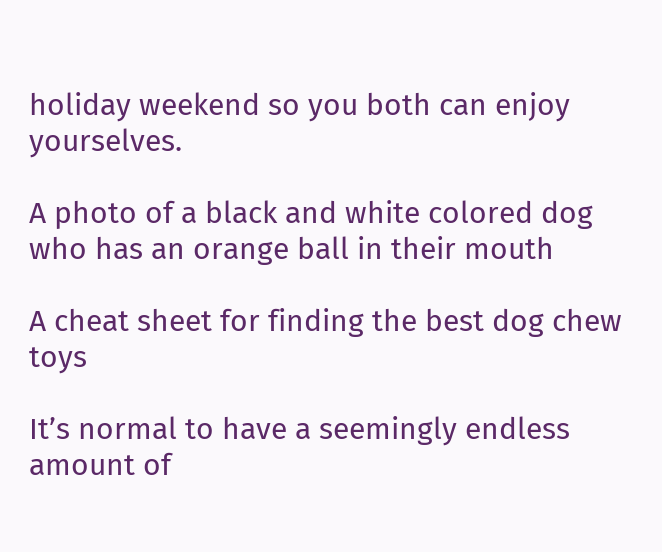holiday weekend so you both can enjoy yourselves.

A photo of a black and white colored dog who has an orange ball in their mouth

A cheat sheet for finding the best dog chew toys

It’s normal to have a seemingly endless amount of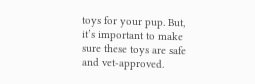toys for your pup. But, it’s important to make sure these toys are safe and vet-approved.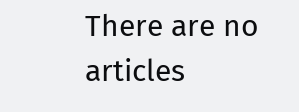There are no articles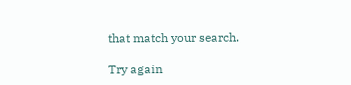that match your search.

Try again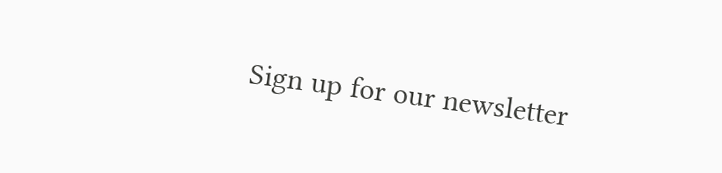Sign up for our newsletter